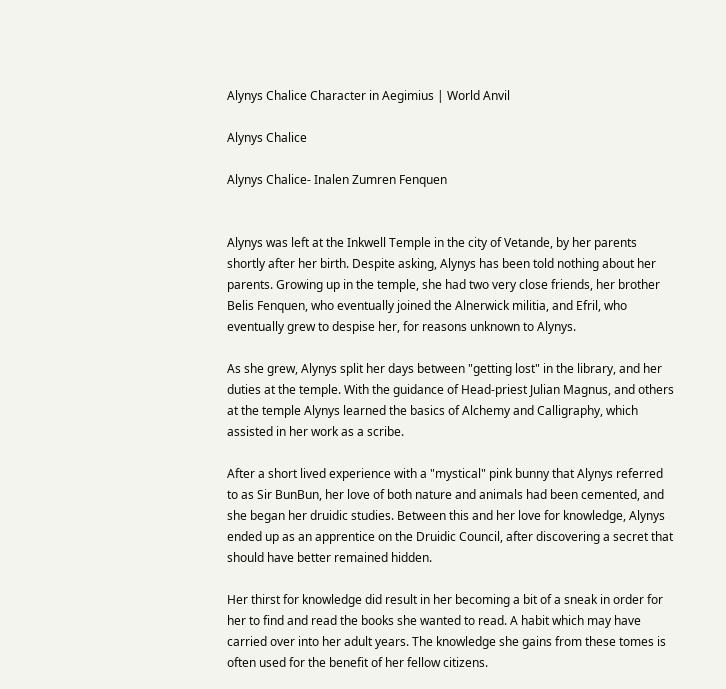Alynys Chalice Character in Aegimius | World Anvil

Alynys Chalice

Alynys Chalice- Inalen Zumren Fenquen


Alynys was left at the Inkwell Temple in the city of Vetande, by her parents shortly after her birth. Despite asking, Alynys has been told nothing about her parents. Growing up in the temple, she had two very close friends, her brother Belis Fenquen, who eventually joined the Alnerwick militia, and Efril, who eventually grew to despise her, for reasons unknown to Alynys.

As she grew, Alynys split her days between "getting lost" in the library, and her duties at the temple. With the guidance of Head-priest Julian Magnus, and others at the temple Alynys learned the basics of Alchemy and Calligraphy, which assisted in her work as a scribe.

After a short lived experience with a "mystical" pink bunny that Alynys referred to as Sir BunBun, her love of both nature and animals had been cemented, and she began her druidic studies. Between this and her love for knowledge, Alynys ended up as an apprentice on the Druidic Council, after discovering a secret that should have better remained hidden.

Her thirst for knowledge did result in her becoming a bit of a sneak in order for her to find and read the books she wanted to read. A habit which may have carried over into her adult years. The knowledge she gains from these tomes is often used for the benefit of her fellow citizens.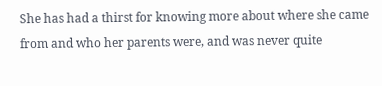She has had a thirst for knowing more about where she came from and who her parents were, and was never quite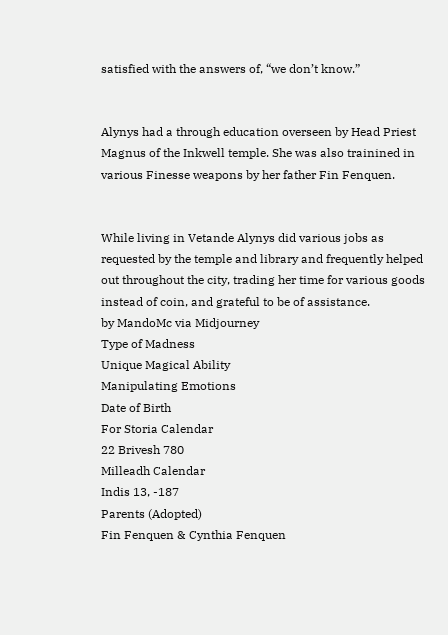satisfied with the answers of, “we don’t know.”


Alynys had a through education overseen by Head Priest Magnus of the Inkwell temple. She was also trainined in various Finesse weapons by her father Fin Fenquen.


While living in Vetande Alynys did various jobs as requested by the temple and library and frequently helped out throughout the city, trading her time for various goods instead of coin, and grateful to be of assistance.
by MandoMc via Midjourney
Type of Madness
Unique Magical Ability
Manipulating Emotions
Date of Birth
For Storia Calendar
22 Brivesh 780
Milleadh Calendar
Indis 13, -187
Parents (Adopted)
Fin Fenquen & Cynthia Fenquen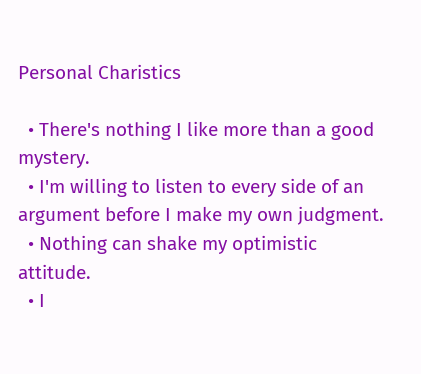Personal Charistics

  • There's nothing I like more than a good mystery.
  • I'm willing to listen to every side of an argument before I make my own judgment.
  • Nothing can shake my optimistic attitude.
  • I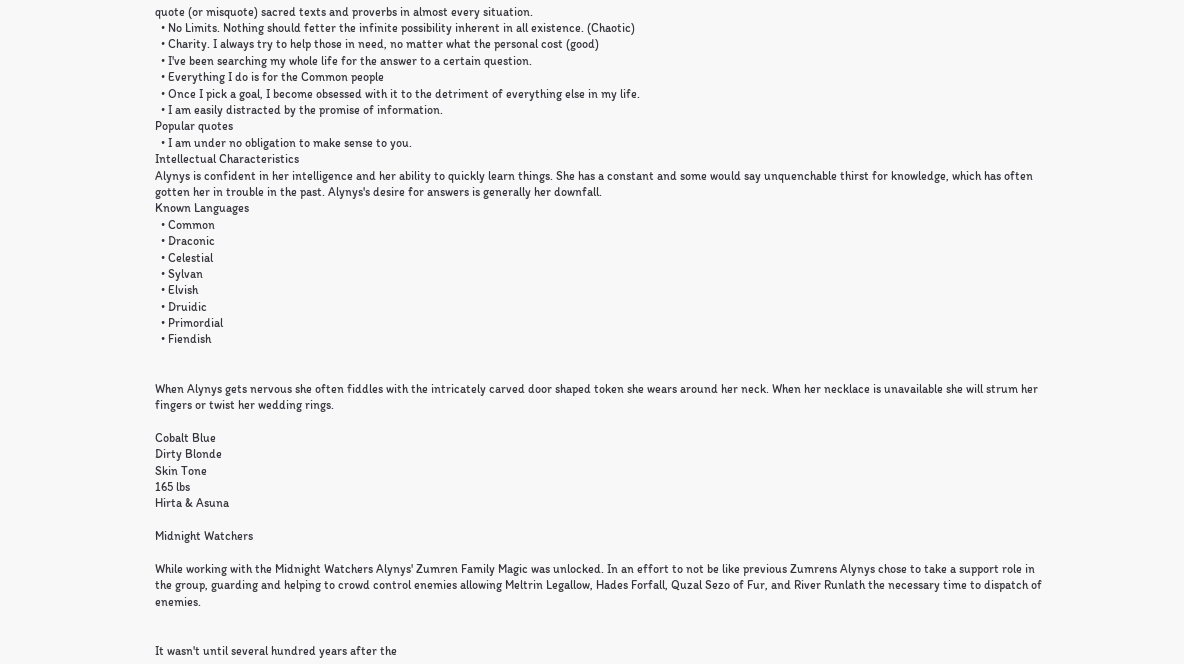quote (or misquote) sacred texts and proverbs in almost every situation.
  • No Limits. Nothing should fetter the infinite possibility inherent in all existence. (Chaotic)
  • Charity. I always try to help those in need, no matter what the personal cost (good)
  • I've been searching my whole life for the answer to a certain question.
  • Everything I do is for the Common people
  • Once I pick a goal, I become obsessed with it to the detriment of everything else in my life.
  • I am easily distracted by the promise of information.
Popular quotes
  • I am under no obligation to make sense to you.
Intellectual Characteristics
Alynys is confident in her intelligence and her ability to quickly learn things. She has a constant and some would say unquenchable thirst for knowledge, which has often gotten her in trouble in the past. Alynys's desire for answers is generally her downfall.
Known Languages
  • Common
  • Draconic
  • Celestial
  • Sylvan
  • Elvish
  • Druidic
  • Primordial
  • Fiendish


When Alynys gets nervous she often fiddles with the intricately carved door shaped token she wears around her neck. When her necklace is unavailable she will strum her fingers or twist her wedding rings.

Cobalt Blue
Dirty Blonde
Skin Tone
165 lbs
Hirta & Asuna

Midnight Watchers

While working with the Midnight Watchers Alynys' Zumren Family Magic was unlocked. In an effort to not be like previous Zumrens Alynys chose to take a support role in the group, guarding and helping to crowd control enemies allowing Meltrin Legallow, Hades Forfall, Quzal Sezo of Fur, and River Runlath the necessary time to dispatch of enemies.


It wasn't until several hundred years after the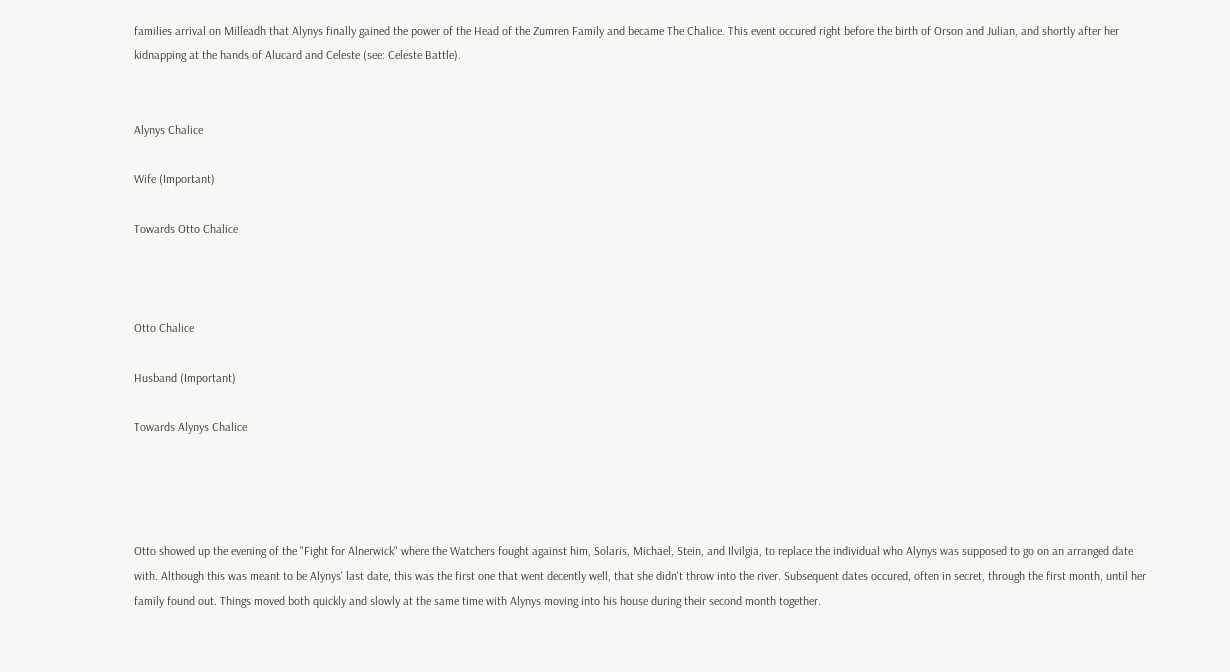families arrival on Milleadh that Alynys finally gained the power of the Head of the Zumren Family and became The Chalice. This event occured right before the birth of Orson and Julian, and shortly after her kidnapping at the hands of Alucard and Celeste (see: Celeste Battle).


Alynys Chalice

Wife (Important)

Towards Otto Chalice



Otto Chalice

Husband (Important)

Towards Alynys Chalice




Otto showed up the evening of the "Fight for Alnerwick" where the Watchers fought against him, Solaris, Michael, Stein, and Ilvilgia, to replace the individual who Alynys was supposed to go on an arranged date with. Although this was meant to be Alynys' last date, this was the first one that went decently well, that she didn't throw into the river. Subsequent dates occured, often in secret, through the first month, until her family found out. Things moved both quickly and slowly at the same time with Alynys moving into his house during their second month together.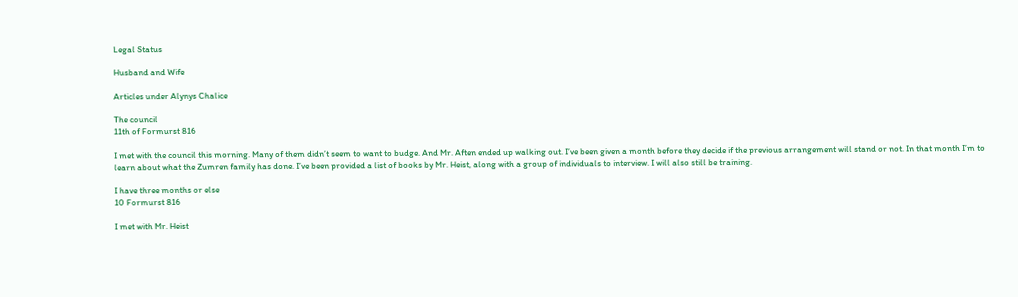Legal Status

Husband and Wife

Articles under Alynys Chalice

The council
11th of Formurst 816

I met with the council this morning. Many of them didn’t seem to want to budge. And Mr. Aften ended up walking out. I’ve been given a month before they decide if the previous arrangement will stand or not. In that month I’m to learn about what the Zumren family has done. I’ve been provided a list of books by Mr. Heist, along with a group of individuals to interview. I will also still be training.

I have three months or else
10 Formurst 816

I met with Mr. Heist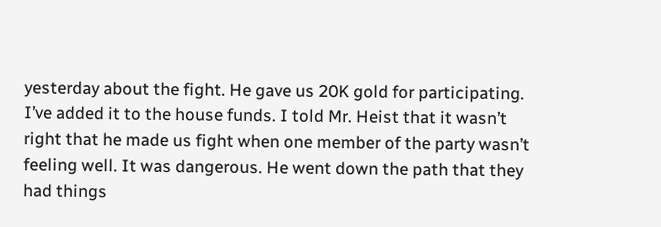yesterday about the fight. He gave us 20K gold for participating. I’ve added it to the house funds. I told Mr. Heist that it wasn’t right that he made us fight when one member of the party wasn’t feeling well. It was dangerous. He went down the path that they had things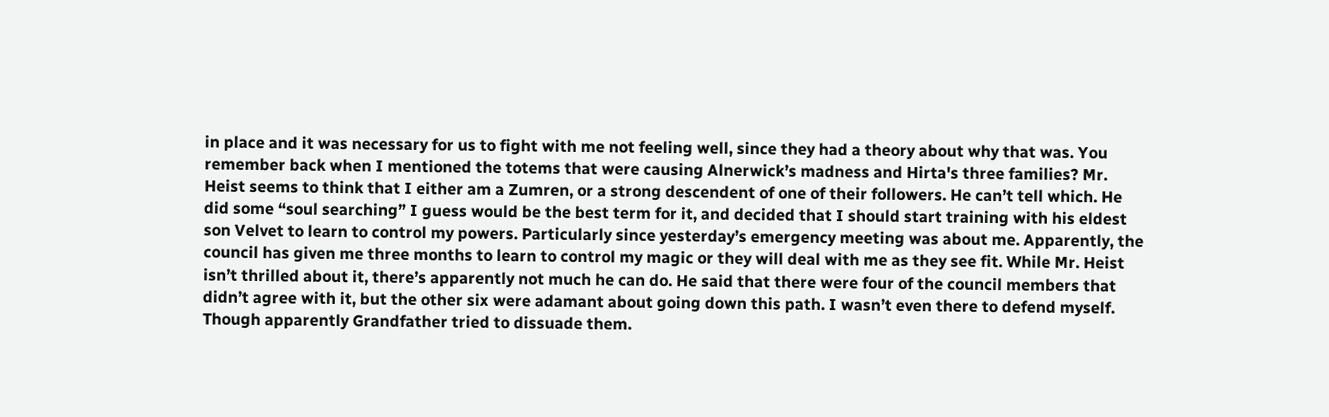in place and it was necessary for us to fight with me not feeling well, since they had a theory about why that was. You remember back when I mentioned the totems that were causing Alnerwick’s madness and Hirta's three families? Mr. Heist seems to think that I either am a Zumren, or a strong descendent of one of their followers. He can’t tell which. He did some “soul searching” I guess would be the best term for it, and decided that I should start training with his eldest son Velvet to learn to control my powers. Particularly since yesterday’s emergency meeting was about me. Apparently, the council has given me three months to learn to control my magic or they will deal with me as they see fit. While Mr. Heist isn’t thrilled about it, there’s apparently not much he can do. He said that there were four of the council members that didn’t agree with it, but the other six were adamant about going down this path. I wasn’t even there to defend myself. Though apparently Grandfather tried to dissuade them.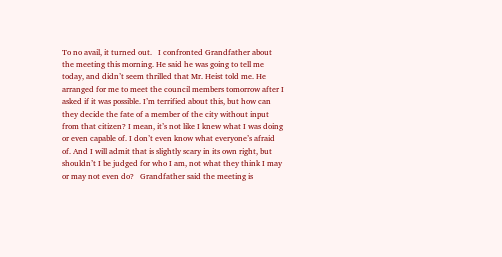To no avail, it turned out.   I confronted Grandfather about the meeting this morning. He said he was going to tell me today, and didn’t seem thrilled that Mr. Heist told me. He arranged for me to meet the council members tomorrow after I asked if it was possible. I’m terrified about this, but how can they decide the fate of a member of the city without input from that citizen? I mean, it’s not like I knew what I was doing or even capable of. I don’t even know what everyone’s afraid of. And I will admit that is slightly scary in its own right, but shouldn’t I be judged for who I am, not what they think I may or may not even do?   Grandfather said the meeting is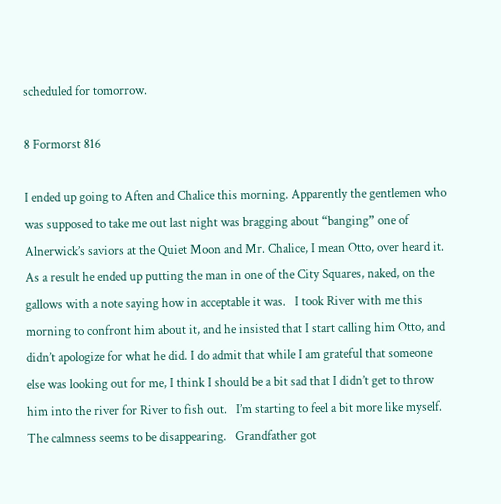scheduled for tomorrow.

8 Formorst 816

I ended up going to Aften and Chalice this morning. Apparently the gentlemen who was supposed to take me out last night was bragging about “banging” one of Alnerwick’s saviors at the Quiet Moon and Mr. Chalice, I mean Otto, over heard it. As a result he ended up putting the man in one of the City Squares, naked, on the gallows with a note saying how in acceptable it was.   I took River with me this morning to confront him about it, and he insisted that I start calling him Otto, and didn’t apologize for what he did. I do admit that while I am grateful that someone else was looking out for me, I think I should be a bit sad that I didn’t get to throw him into the river for River to fish out.   I’m starting to feel a bit more like myself. The calmness seems to be disappearing.   Grandfather got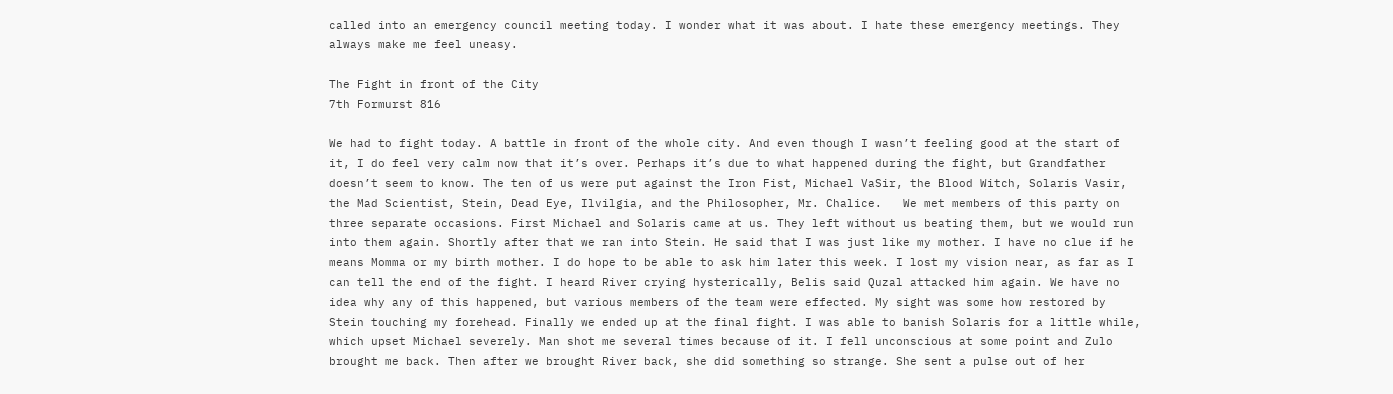called into an emergency council meeting today. I wonder what it was about. I hate these emergency meetings. They always make me feel uneasy.

The Fight in front of the City
7th Formurst 816

We had to fight today. A battle in front of the whole city. And even though I wasn’t feeling good at the start of it, I do feel very calm now that it’s over. Perhaps it’s due to what happened during the fight, but Grandfather doesn’t seem to know. The ten of us were put against the Iron Fist, Michael VaSir, the Blood Witch, Solaris Vasir, the Mad Scientist, Stein, Dead Eye, Ilvilgia, and the Philosopher, Mr. Chalice.   We met members of this party on three separate occasions. First Michael and Solaris came at us. They left without us beating them, but we would run into them again. Shortly after that we ran into Stein. He said that I was just like my mother. I have no clue if he means Momma or my birth mother. I do hope to be able to ask him later this week. I lost my vision near, as far as I can tell the end of the fight. I heard River crying hysterically, Belis said Quzal attacked him again. We have no idea why any of this happened, but various members of the team were effected. My sight was some how restored by Stein touching my forehead. Finally we ended up at the final fight. I was able to banish Solaris for a little while, which upset Michael severely. Man shot me several times because of it. I fell unconscious at some point and Zulo brought me back. Then after we brought River back, she did something so strange. She sent a pulse out of her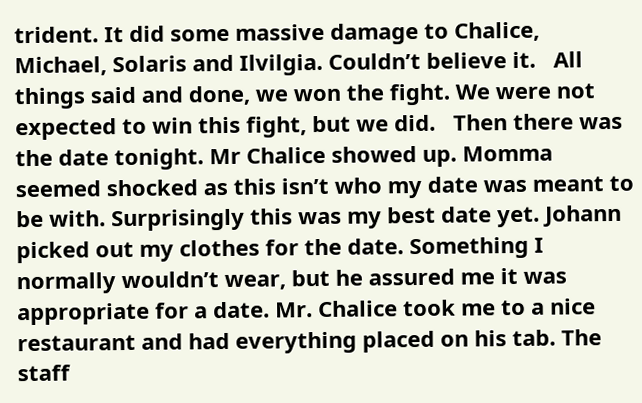trident. It did some massive damage to Chalice, Michael, Solaris and Ilvilgia. Couldn’t believe it.   All things said and done, we won the fight. We were not expected to win this fight, but we did.   Then there was the date tonight. Mr Chalice showed up. Momma seemed shocked as this isn’t who my date was meant to be with. Surprisingly this was my best date yet. Johann picked out my clothes for the date. Something I normally wouldn’t wear, but he assured me it was appropriate for a date. Mr. Chalice took me to a nice restaurant and had everything placed on his tab. The staff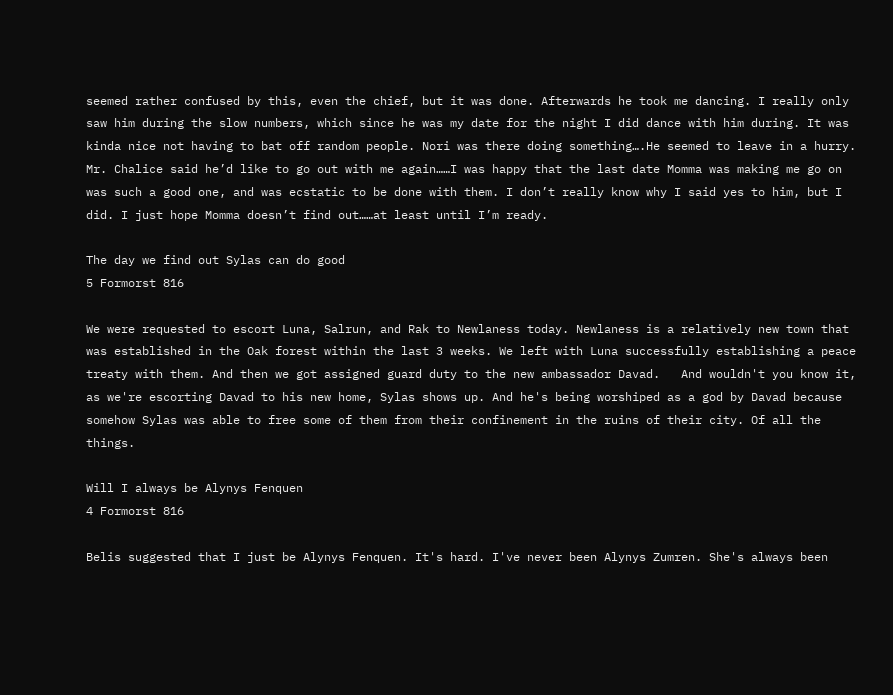seemed rather confused by this, even the chief, but it was done. Afterwards he took me dancing. I really only saw him during the slow numbers, which since he was my date for the night I did dance with him during. It was kinda nice not having to bat off random people. Nori was there doing something….He seemed to leave in a hurry.   Mr. Chalice said he’d like to go out with me again……I was happy that the last date Momma was making me go on was such a good one, and was ecstatic to be done with them. I don’t really know why I said yes to him, but I did. I just hope Momma doesn’t find out……at least until I’m ready.

The day we find out Sylas can do good
5 Formorst 816

We were requested to escort Luna, Salrun, and Rak to Newlaness today. Newlaness is a relatively new town that was established in the Oak forest within the last 3 weeks. We left with Luna successfully establishing a peace treaty with them. And then we got assigned guard duty to the new ambassador Davad.   And wouldn't you know it, as we're escorting Davad to his new home, Sylas shows up. And he's being worshiped as a god by Davad because somehow Sylas was able to free some of them from their confinement in the ruins of their city. Of all the things.

Will I always be Alynys Fenquen
4 Formorst 816

Belis suggested that I just be Alynys Fenquen. It's hard. I've never been Alynys Zumren. She's always been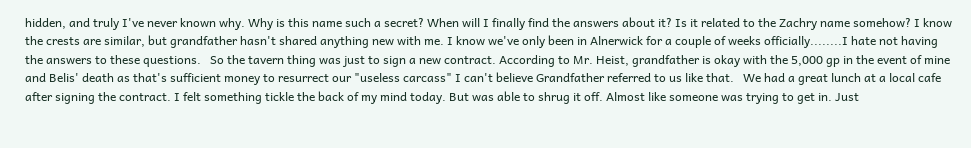hidden, and truly I've never known why. Why is this name such a secret? When will I finally find the answers about it? Is it related to the Zachry name somehow? I know the crests are similar, but grandfather hasn't shared anything new with me. I know we've only been in Alnerwick for a couple of weeks officially........I hate not having the answers to these questions.   So the tavern thing was just to sign a new contract. According to Mr. Heist, grandfather is okay with the 5,000 gp in the event of mine and Belis' death as that's sufficient money to resurrect our "useless carcass" I can't believe Grandfather referred to us like that.   We had a great lunch at a local cafe after signing the contract. I felt something tickle the back of my mind today. But was able to shrug it off. Almost like someone was trying to get in. Just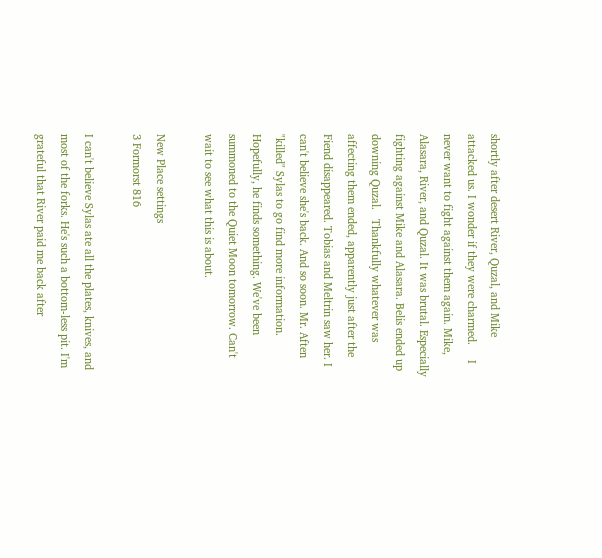shortly after desert River, Quzal, and Mike attacked us. I wonder if they were charmed.     I never want to fight against them again. Mike, Alasara, River, and Quzal. It was brutal. Especially fighting against Mike and Alasara. Belis ended up downing Quzal.   Thankfully whatever was affecting them ended, apparently just after the Fiend disappeared. Tobias and Meltrin saw her. I can't believe she's back. And so soon. Mr. Aften "killed" Sylas to go find more information. Hopefully, he finds something. We've been summoned to the Quiet Moon tomorrow. Can't wait to see what this is about.

New Place settings
3 Formorst 816

I can't believe Sylas ate all the plates, knives, and most of the forks. He's such a bottom-less pit. I'm grateful that River paid me back after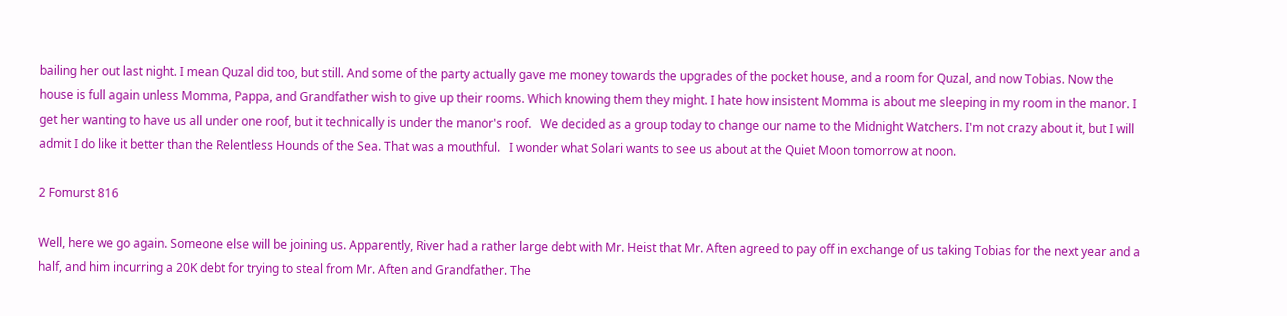bailing her out last night. I mean Quzal did too, but still. And some of the party actually gave me money towards the upgrades of the pocket house, and a room for Quzal, and now Tobias. Now the house is full again unless Momma, Pappa, and Grandfather wish to give up their rooms. Which knowing them they might. I hate how insistent Momma is about me sleeping in my room in the manor. I get her wanting to have us all under one roof, but it technically is under the manor's roof.   We decided as a group today to change our name to the Midnight Watchers. I'm not crazy about it, but I will admit I do like it better than the Relentless Hounds of the Sea. That was a mouthful.   I wonder what Solari wants to see us about at the Quiet Moon tomorrow at noon.

2 Fomurst 816

Well, here we go again. Someone else will be joining us. Apparently, River had a rather large debt with Mr. Heist that Mr. Aften agreed to pay off in exchange of us taking Tobias for the next year and a half, and him incurring a 20K debt for trying to steal from Mr. Aften and Grandfather. The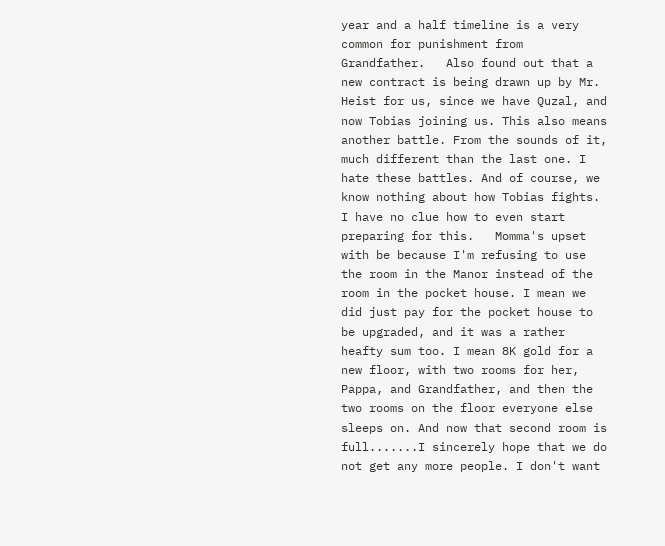year and a half timeline is a very common for punishment from Grandfather.   Also found out that a new contract is being drawn up by Mr. Heist for us, since we have Quzal, and now Tobias joining us. This also means another battle. From the sounds of it, much different than the last one. I hate these battles. And of course, we know nothing about how Tobias fights. I have no clue how to even start preparing for this.   Momma's upset with be because I'm refusing to use the room in the Manor instead of the room in the pocket house. I mean we did just pay for the pocket house to be upgraded, and it was a rather heafty sum too. I mean 8K gold for a new floor, with two rooms for her, Pappa, and Grandfather, and then the two rooms on the floor everyone else sleeps on. And now that second room is full.......I sincerely hope that we do not get any more people. I don't want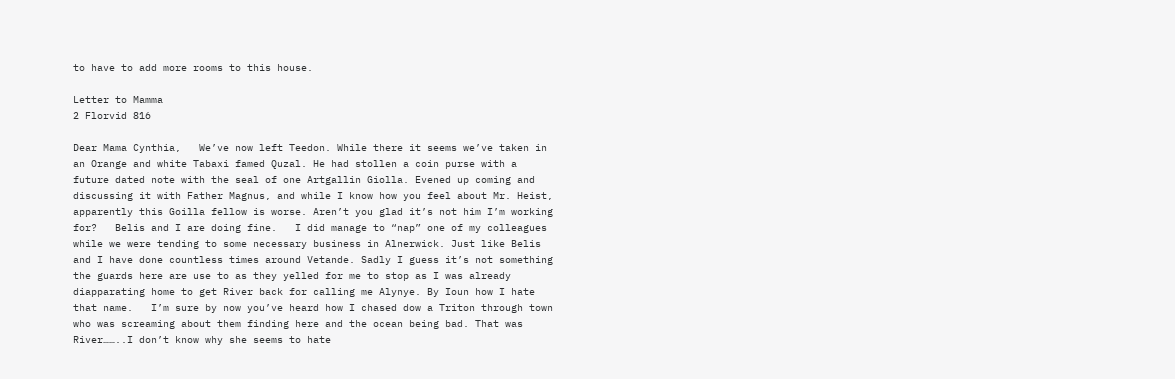to have to add more rooms to this house.

Letter to Mamma
2 Florvid 816

Dear Mama Cynthia,   We’ve now left Teedon. While there it seems we’ve taken in an Orange and white Tabaxi famed Quzal. He had stollen a coin purse with a future dated note with the seal of one Artgallin Giolla. Evened up coming and discussing it with Father Magnus, and while I know how you feel about Mr. Heist, apparently this Goilla fellow is worse. Aren’t you glad it’s not him I’m working for?   Belis and I are doing fine.   I did manage to “nap” one of my colleagues while we were tending to some necessary business in Alnerwick. Just like Belis and I have done countless times around Vetande. Sadly I guess it’s not something the guards here are use to as they yelled for me to stop as I was already diapparating home to get River back for calling me Alynye. By Ioun how I hate that name.   I’m sure by now you’ve heard how I chased dow a Triton through town who was screaming about them finding here and the ocean being bad. That was River……..I don’t know why she seems to hate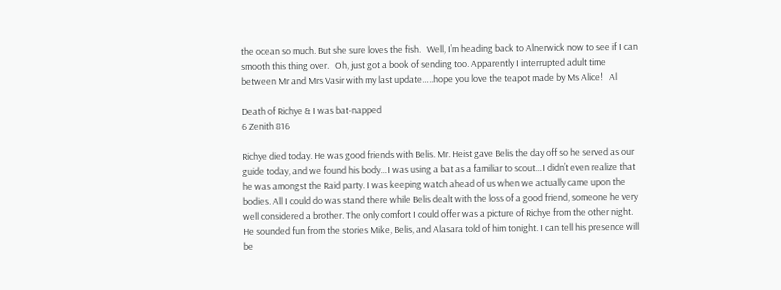the ocean so much. But she sure loves the fish.   Well, I’m heading back to Alnerwick now to see if I can smooth this thing over.   Oh, just got a book of sending too. Apparently I interrupted adult time between Mr and Mrs Vasir with my last update…..hope you love the teapot made by Ms Alice!   Al

Death of Richye & I was bat-napped
6 Zenith 816

Richye died today. He was good friends with Belis. Mr. Heist gave Belis the day off so he served as our guide today, and we found his body…I was using a bat as a familiar to scout…I didn’t even realize that he was amongst the Raid party. I was keeping watch ahead of us when we actually came upon the bodies. All I could do was stand there while Belis dealt with the loss of a good friend, someone he very well considered a brother. The only comfort I could offer was a picture of Richye from the other night. He sounded fun from the stories Mike, Belis, and Alasara told of him tonight. I can tell his presence will be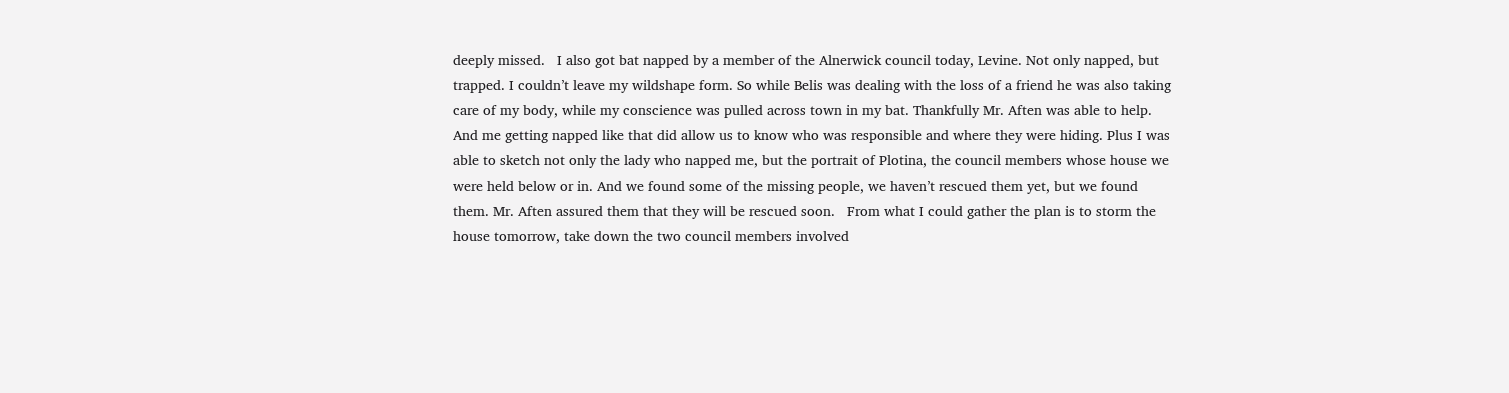deeply missed.   I also got bat napped by a member of the Alnerwick council today, Levine. Not only napped, but trapped. I couldn’t leave my wildshape form. So while Belis was dealing with the loss of a friend he was also taking care of my body, while my conscience was pulled across town in my bat. Thankfully Mr. Aften was able to help. And me getting napped like that did allow us to know who was responsible and where they were hiding. Plus I was able to sketch not only the lady who napped me, but the portrait of Plotina, the council members whose house we were held below or in. And we found some of the missing people, we haven’t rescued them yet, but we found them. Mr. Aften assured them that they will be rescued soon.   From what I could gather the plan is to storm the house tomorrow, take down the two council members involved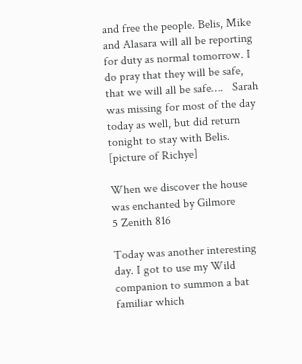and free the people. Belis, Mike and Alasara will all be reporting for duty as normal tomorrow. I do pray that they will be safe, that we will all be safe….   Sarah was missing for most of the day today as well, but did return tonight to stay with Belis.     [picture of Richye]

When we discover the house was enchanted by Gilmore
5 Zenith 816

Today was another interesting day. I got to use my Wild companion to summon a bat familiar which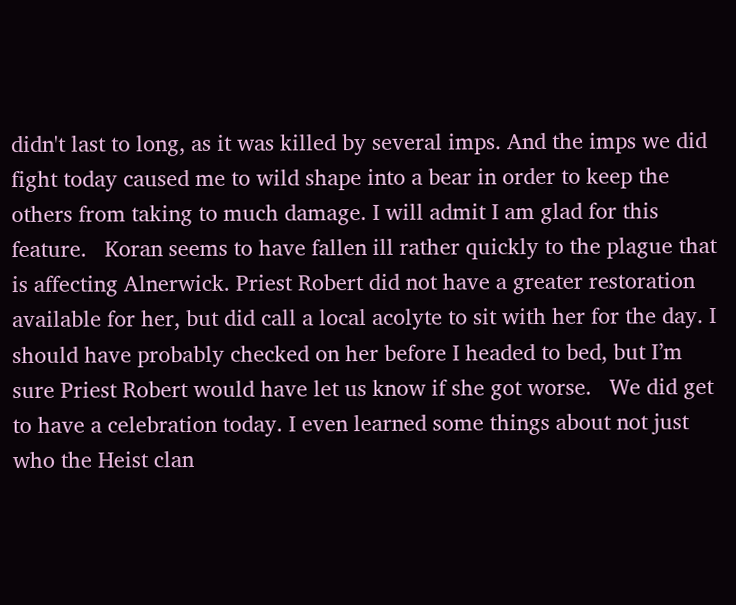didn't last to long, as it was killed by several imps. And the imps we did fight today caused me to wild shape into a bear in order to keep the others from taking to much damage. I will admit I am glad for this feature.   Koran seems to have fallen ill rather quickly to the plague that is affecting Alnerwick. Priest Robert did not have a greater restoration available for her, but did call a local acolyte to sit with her for the day. I should have probably checked on her before I headed to bed, but I’m sure Priest Robert would have let us know if she got worse.   We did get to have a celebration today. I even learned some things about not just who the Heist clan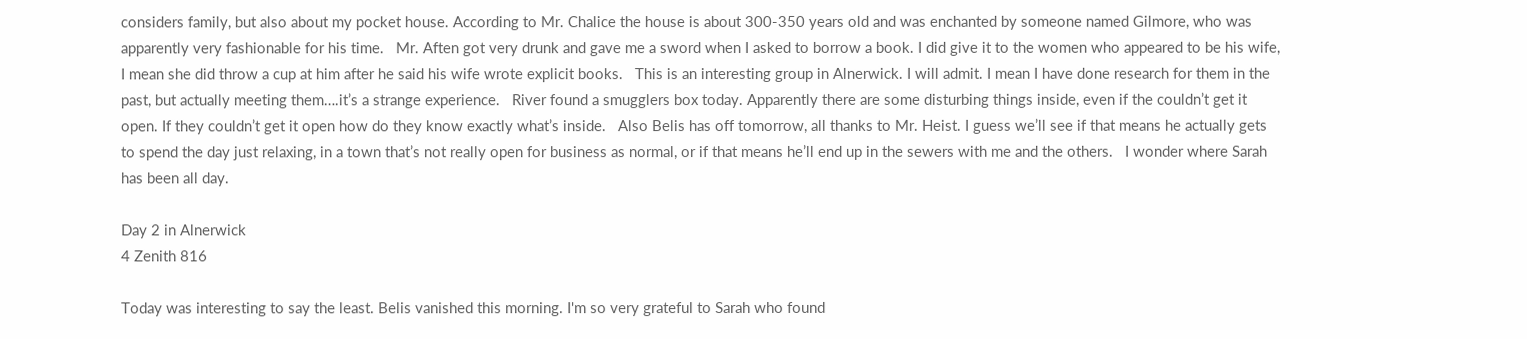considers family, but also about my pocket house. According to Mr. Chalice the house is about 300-350 years old and was enchanted by someone named Gilmore, who was apparently very fashionable for his time.   Mr. Aften got very drunk and gave me a sword when I asked to borrow a book. I did give it to the women who appeared to be his wife, I mean she did throw a cup at him after he said his wife wrote explicit books.   This is an interesting group in Alnerwick. I will admit. I mean I have done research for them in the past, but actually meeting them….it’s a strange experience.   River found a smugglers box today. Apparently there are some disturbing things inside, even if the couldn’t get it open. If they couldn’t get it open how do they know exactly what’s inside.   Also Belis has off tomorrow, all thanks to Mr. Heist. I guess we’ll see if that means he actually gets to spend the day just relaxing, in a town that’s not really open for business as normal, or if that means he’ll end up in the sewers with me and the others.   I wonder where Sarah has been all day.

Day 2 in Alnerwick
4 Zenith 816

Today was interesting to say the least. Belis vanished this morning. I'm so very grateful to Sarah who found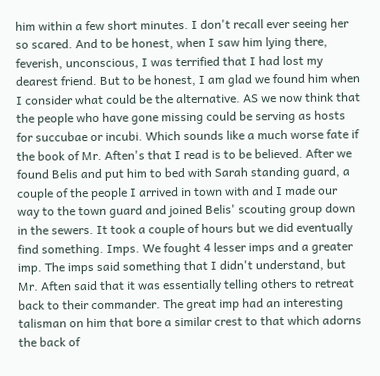him within a few short minutes. I don't recall ever seeing her so scared. And to be honest, when I saw him lying there, feverish, unconscious, I was terrified that I had lost my dearest friend. But to be honest, I am glad we found him when I consider what could be the alternative. AS we now think that the people who have gone missing could be serving as hosts for succubae or incubi. Which sounds like a much worse fate if the book of Mr. Aften's that I read is to be believed. After we found Belis and put him to bed with Sarah standing guard, a couple of the people I arrived in town with and I made our way to the town guard and joined Belis' scouting group down in the sewers. It took a couple of hours but we did eventually find something. Imps. We fought 4 lesser imps and a greater imp. The imps said something that I didn't understand, but Mr. Aften said that it was essentially telling others to retreat back to their commander. The great imp had an interesting talisman on him that bore a similar crest to that which adorns the back of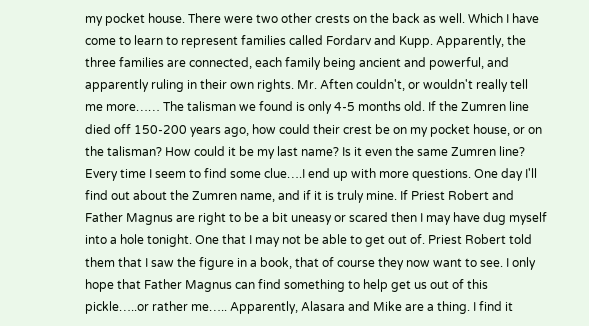my pocket house. There were two other crests on the back as well. Which I have come to learn to represent families called Fordarv and Kupp. Apparently, the three families are connected, each family being ancient and powerful, and apparently ruling in their own rights. Mr. Aften couldn't, or wouldn't really tell me more…… The talisman we found is only 4-5 months old. If the Zumren line died off 150-200 years ago, how could their crest be on my pocket house, or on the talisman? How could it be my last name? Is it even the same Zumren line? Every time I seem to find some clue….I end up with more questions. One day I'll find out about the Zumren name, and if it is truly mine. If Priest Robert and Father Magnus are right to be a bit uneasy or scared then I may have dug myself into a hole tonight. One that I may not be able to get out of. Priest Robert told them that I saw the figure in a book, that of course they now want to see. I only hope that Father Magnus can find something to help get us out of this pickle…..or rather me….. Apparently, Alasara and Mike are a thing. I find it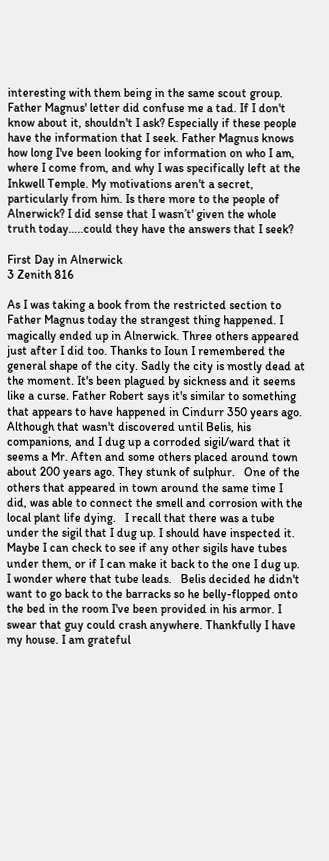interesting with them being in the same scout group. Father Magnus' letter did confuse me a tad. If I don't know about it, shouldn't I ask? Especially if these people have the information that I seek. Father Magnus knows how long I've been looking for information on who I am, where I come from, and why I was specifically left at the Inkwell Temple. My motivations aren't a secret, particularly from him. Is there more to the people of Alnerwick? I did sense that I wasn’t' given the whole truth today…..could they have the answers that I seek?

First Day in Alnerwick
3 Zenith 816

As I was taking a book from the restricted section to Father Magnus today the strangest thing happened. I magically ended up in Alnerwick. Three others appeared just after I did too. Thanks to Ioun I remembered the general shape of the city. Sadly the city is mostly dead at the moment. It's been plagued by sickness and it seems like a curse. Father Robert says it's similar to something that appears to have happened in Cindurr 350 years ago. Although that wasn't discovered until Belis, his companions, and I dug up a corroded sigil/ward that it seems a Mr. Aften and some others placed around town about 200 years ago. They stunk of sulphur.   One of the others that appeared in town around the same time I did, was able to connect the smell and corrosion with the local plant life dying.   I recall that there was a tube under the sigil that I dug up. I should have inspected it. Maybe I can check to see if any other sigils have tubes under them, or if I can make it back to the one I dug up. I wonder where that tube leads.   Belis decided he didn't want to go back to the barracks so he belly-flopped onto the bed in the room I've been provided in his armor. I swear that guy could crash anywhere. Thankfully I have my house. I am grateful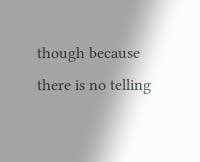though because there is no telling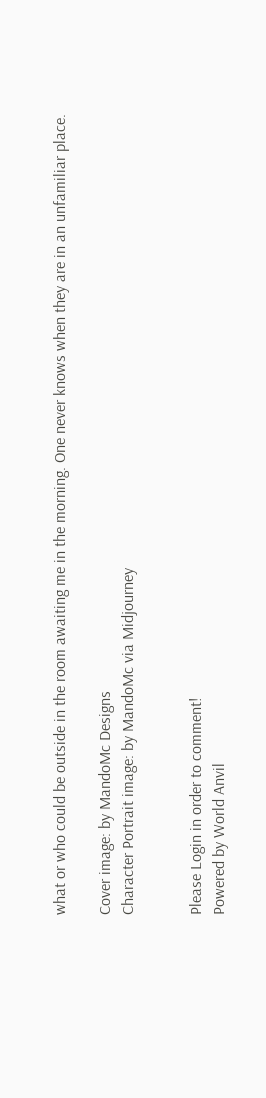what or who could be outside in the room awaiting me in the morning. One never knows when they are in an unfamiliar place.

Cover image: by MandoMc Designs
Character Portrait image: by MandoMc via Midjourney


Please Login in order to comment!
Powered by World Anvil